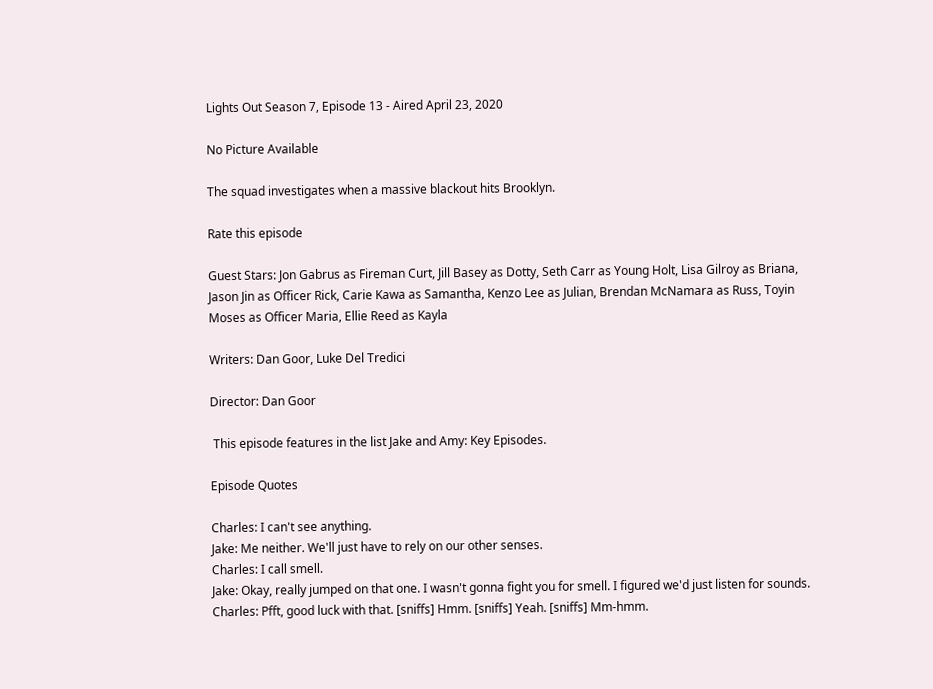Lights Out Season 7, Episode 13 - Aired April 23, 2020

No Picture Available

The squad investigates when a massive blackout hits Brooklyn.

Rate this episode

Guest Stars: Jon Gabrus as Fireman Curt, Jill Basey as Dotty, Seth Carr as Young Holt, Lisa Gilroy as Briana, Jason Jin as Officer Rick, Carie Kawa as Samantha, Kenzo Lee as Julian, Brendan McNamara as Russ, Toyin Moses as Officer Maria, Ellie Reed as Kayla

Writers: Dan Goor, Luke Del Tredici

Director: Dan Goor

 This episode features in the list Jake and Amy: Key Episodes.

Episode Quotes

Charles: I can't see anything.
Jake: Me neither. We'll just have to rely on our other senses.
Charles: I call smell.
Jake: Okay, really jumped on that one. I wasn't gonna fight you for smell. I figured we'd just listen for sounds.
Charles: Pfft, good luck with that. [sniffs] Hmm. [sniffs] Yeah. [sniffs] Mm-hmm.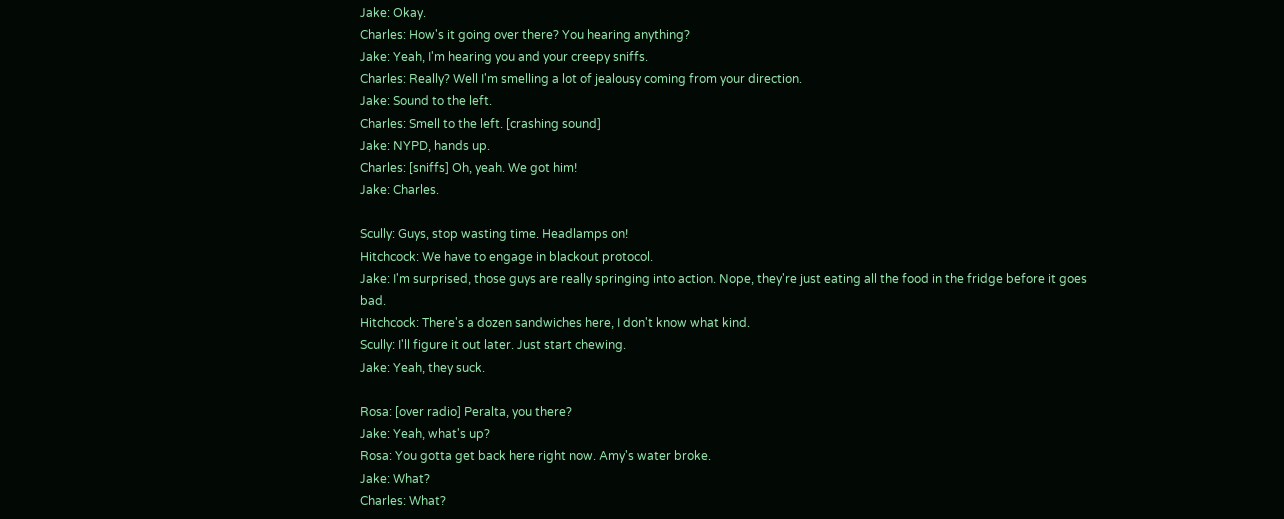Jake: Okay.
Charles: How's it going over there? You hearing anything?
Jake: Yeah, I'm hearing you and your creepy sniffs.
Charles: Really? Well I'm smelling a lot of jealousy coming from your direction.
Jake: Sound to the left.
Charles: Smell to the left. [crashing sound]
Jake: NYPD, hands up.
Charles: [sniffs] Oh, yeah. We got him!
Jake: Charles.

Scully: Guys, stop wasting time. Headlamps on!
Hitchcock: We have to engage in blackout protocol.
Jake: I'm surprised, those guys are really springing into action. Nope, they're just eating all the food in the fridge before it goes bad.
Hitchcock: There's a dozen sandwiches here, I don't know what kind.
Scully: I'll figure it out later. Just start chewing.
Jake: Yeah, they suck.

Rosa: [over radio] Peralta, you there?
Jake: Yeah, what's up?
Rosa: You gotta get back here right now. Amy's water broke.
Jake: What?
Charles: What?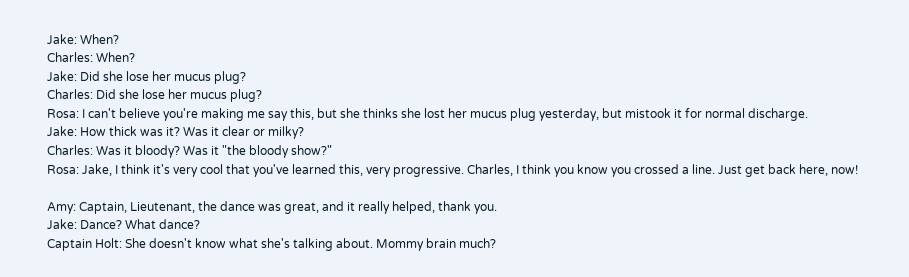Jake: When?
Charles: When?
Jake: Did she lose her mucus plug?
Charles: Did she lose her mucus plug?
Rosa: I can't believe you're making me say this, but she thinks she lost her mucus plug yesterday, but mistook it for normal discharge.
Jake: How thick was it? Was it clear or milky?
Charles: Was it bloody? Was it "the bloody show?"
Rosa: Jake, I think it's very cool that you've learned this, very progressive. Charles, I think you know you crossed a line. Just get back here, now!

Amy: Captain, Lieutenant, the dance was great, and it really helped, thank you.
Jake: Dance? What dance?
Captain Holt: She doesn't know what she's talking about. Mommy brain much?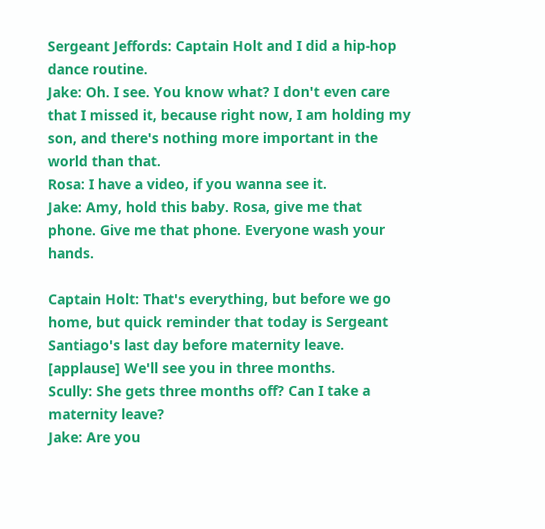Sergeant Jeffords: Captain Holt and I did a hip-hop dance routine.
Jake: Oh. I see. You know what? I don't even care that I missed it, because right now, I am holding my son, and there's nothing more important in the world than that.
Rosa: I have a video, if you wanna see it.
Jake: Amy, hold this baby. Rosa, give me that phone. Give me that phone. Everyone wash your hands.

Captain Holt: That's everything, but before we go home, but quick reminder that today is Sergeant Santiago's last day before maternity leave. [applause] We'll see you in three months.
Scully: She gets three months off? Can I take a maternity leave?
Jake: Are you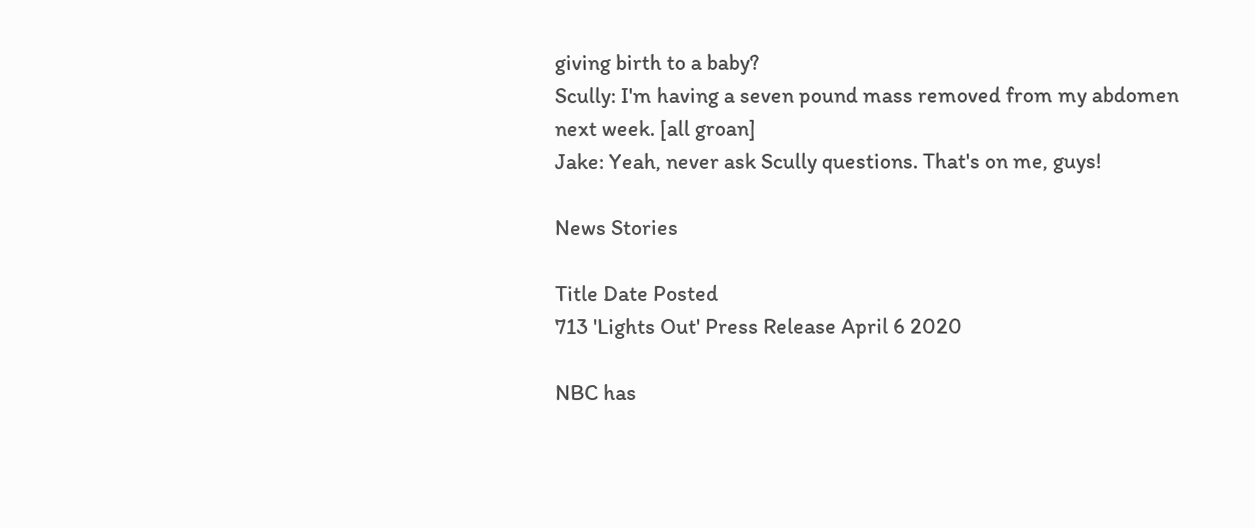giving birth to a baby?
Scully: I'm having a seven pound mass removed from my abdomen next week. [all groan]
Jake: Yeah, never ask Scully questions. That's on me, guys!

News Stories

Title Date Posted
713 'Lights Out' Press Release April 6 2020

NBC has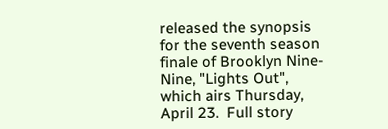released the synopsis for the seventh season finale of Brooklyn Nine-Nine, "Lights Out", which airs Thursday, April 23.  Full story